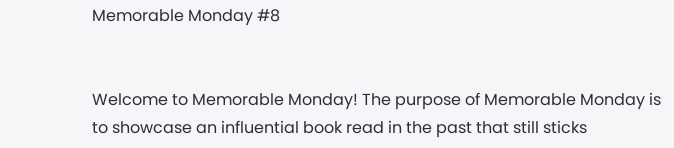Memorable Monday #8


Welcome to Memorable Monday! The purpose of Memorable Monday is to showcase an influential book read in the past that still sticks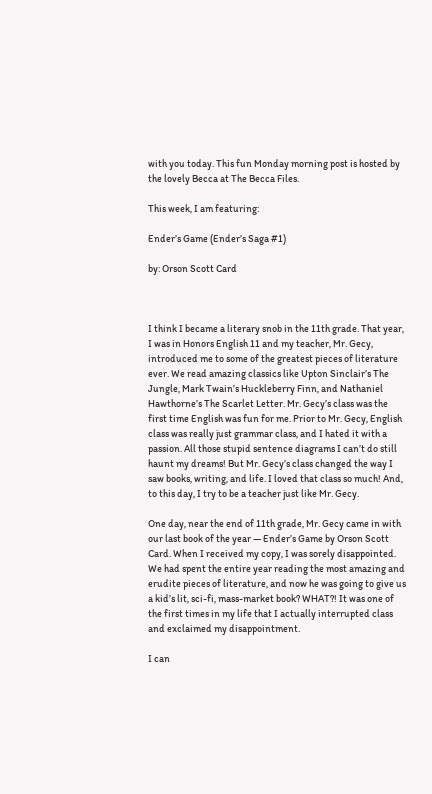with you today. This fun Monday morning post is hosted by the lovely Becca at The Becca Files.

This week, I am featuring:

Ender’s Game (Ender’s Saga #1)

by: Orson Scott Card



I think I became a literary snob in the 11th grade. That year, I was in Honors English 11 and my teacher, Mr. Gecy, introduced me to some of the greatest pieces of literature ever. We read amazing classics like Upton Sinclair’s The Jungle, Mark Twain’s Huckleberry Finn, and Nathaniel Hawthorne’s The Scarlet Letter. Mr. Gecy’s class was the first time English was fun for me. Prior to Mr. Gecy, English class was really just grammar class, and I hated it with a passion. All those stupid sentence diagrams I can’t do still haunt my dreams! But Mr. Gecy’s class changed the way I saw books, writing, and life. I loved that class so much! And, to this day, I try to be a teacher just like Mr. Gecy.

One day, near the end of 11th grade, Mr. Gecy came in with our last book of the year — Ender’s Game by Orson Scott Card. When I received my copy, I was sorely disappointed. We had spent the entire year reading the most amazing and erudite pieces of literature, and now he was going to give us a kid’s lit, sci-fi, mass-market book? WHAT?! It was one of the first times in my life that I actually interrupted class and exclaimed my disappointment.

I can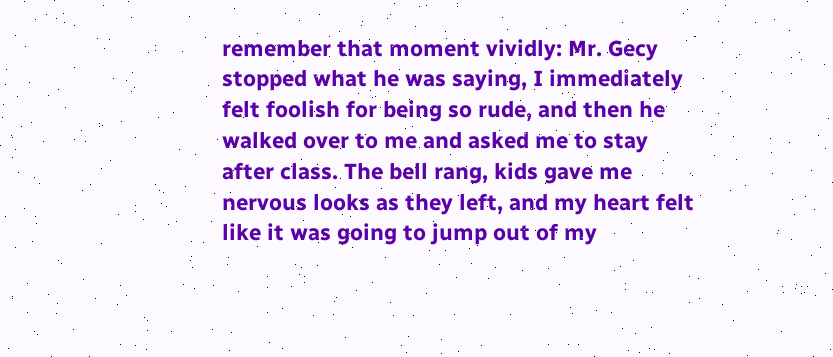remember that moment vividly: Mr. Gecy stopped what he was saying, I immediately felt foolish for being so rude, and then he walked over to me and asked me to stay after class. The bell rang, kids gave me nervous looks as they left, and my heart felt like it was going to jump out of my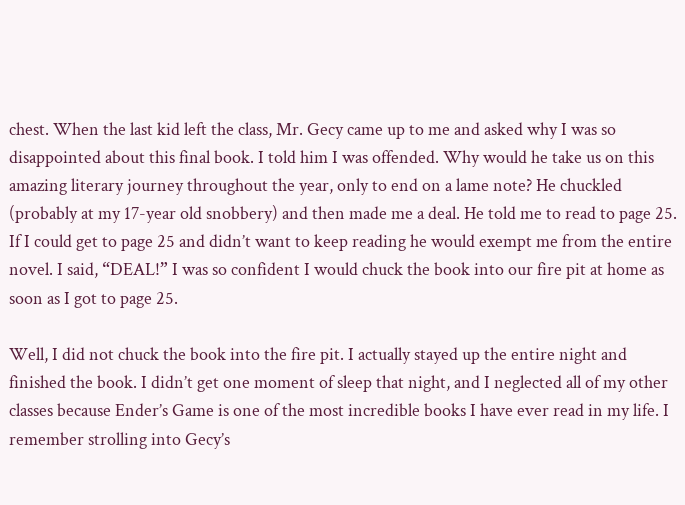chest. When the last kid left the class, Mr. Gecy came up to me and asked why I was so disappointed about this final book. I told him I was offended. Why would he take us on this amazing literary journey throughout the year, only to end on a lame note? He chuckled (probably at my 17-year old snobbery) and then made me a deal. He told me to read to page 25. If I could get to page 25 and didn’t want to keep reading he would exempt me from the entire novel. I said, “DEAL!” I was so confident I would chuck the book into our fire pit at home as soon as I got to page 25.

Well, I did not chuck the book into the fire pit. I actually stayed up the entire night and finished the book. I didn’t get one moment of sleep that night, and I neglected all of my other classes because Ender’s Game is one of the most incredible books I have ever read in my life. I remember strolling into Gecy’s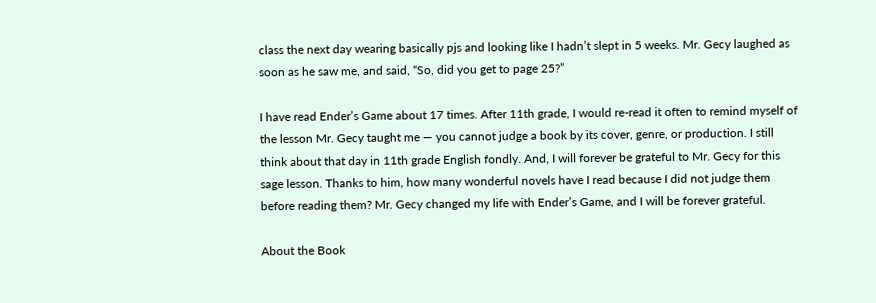class the next day wearing basically pjs and looking like I hadn’t slept in 5 weeks. Mr. Gecy laughed as soon as he saw me, and said, “So, did you get to page 25?”

I have read Ender’s Game about 17 times. After 11th grade, I would re-read it often to remind myself of the lesson Mr. Gecy taught me — you cannot judge a book by its cover, genre, or production. I still think about that day in 11th grade English fondly. And, I will forever be grateful to Mr. Gecy for this sage lesson. Thanks to him, how many wonderful novels have I read because I did not judge them before reading them? Mr. Gecy changed my life with Ender’s Game, and I will be forever grateful.

About the Book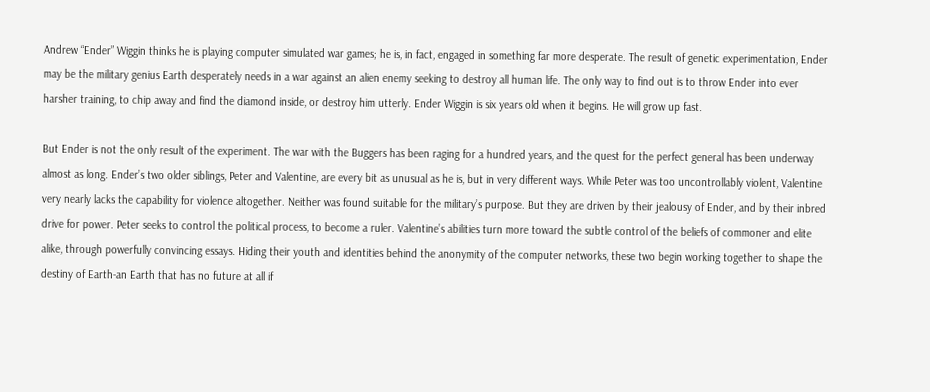Andrew “Ender” Wiggin thinks he is playing computer simulated war games; he is, in fact, engaged in something far more desperate. The result of genetic experimentation, Ender may be the military genius Earth desperately needs in a war against an alien enemy seeking to destroy all human life. The only way to find out is to throw Ender into ever harsher training, to chip away and find the diamond inside, or destroy him utterly. Ender Wiggin is six years old when it begins. He will grow up fast.

But Ender is not the only result of the experiment. The war with the Buggers has been raging for a hundred years, and the quest for the perfect general has been underway almost as long. Ender’s two older siblings, Peter and Valentine, are every bit as unusual as he is, but in very different ways. While Peter was too uncontrollably violent, Valentine very nearly lacks the capability for violence altogether. Neither was found suitable for the military’s purpose. But they are driven by their jealousy of Ender, and by their inbred drive for power. Peter seeks to control the political process, to become a ruler. Valentine’s abilities turn more toward the subtle control of the beliefs of commoner and elite alike, through powerfully convincing essays. Hiding their youth and identities behind the anonymity of the computer networks, these two begin working together to shape the destiny of Earth-an Earth that has no future at all if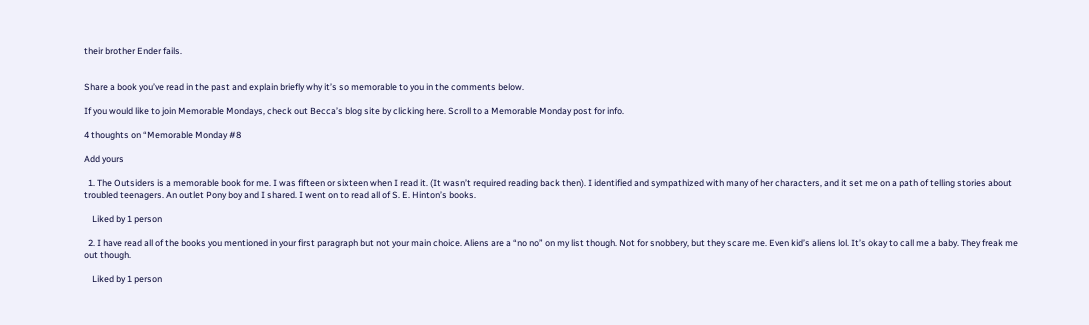their brother Ender fails.


Share a book you’ve read in the past and explain briefly why it’s so memorable to you in the comments below.

If you would like to join Memorable Mondays, check out Becca’s blog site by clicking here. Scroll to a Memorable Monday post for info.

4 thoughts on “Memorable Monday #8

Add yours

  1. The Outsiders is a memorable book for me. I was fifteen or sixteen when I read it. (It wasn’t required reading back then). I identified and sympathized with many of her characters, and it set me on a path of telling stories about troubled teenagers. An outlet Pony boy and I shared. I went on to read all of S. E. Hinton’s books.

    Liked by 1 person

  2. I have read all of the books you mentioned in your first paragraph but not your main choice. Aliens are a “no no” on my list though. Not for snobbery, but they scare me. Even kid’s aliens lol. It’s okay to call me a baby. They freak me out though.

    Liked by 1 person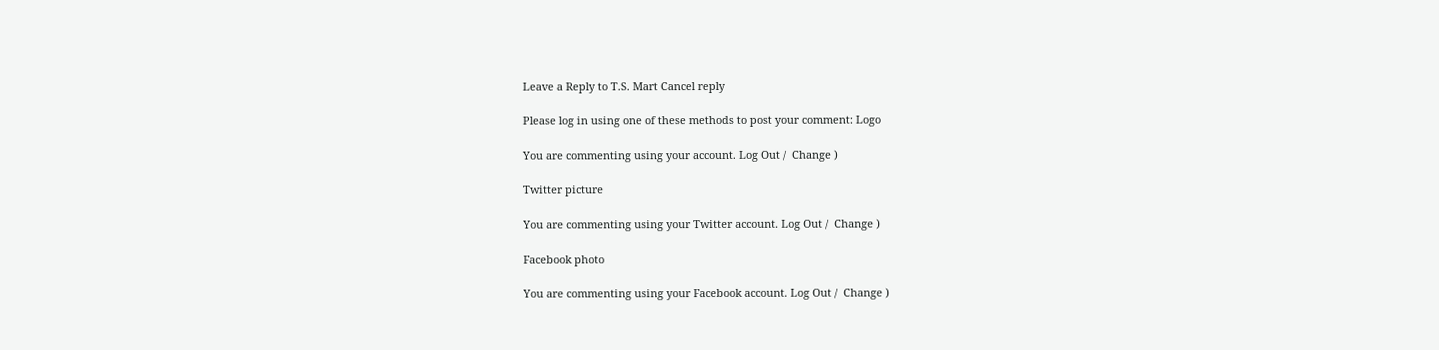Leave a Reply to T.S. Mart Cancel reply

Please log in using one of these methods to post your comment: Logo

You are commenting using your account. Log Out /  Change )

Twitter picture

You are commenting using your Twitter account. Log Out /  Change )

Facebook photo

You are commenting using your Facebook account. Log Out /  Change )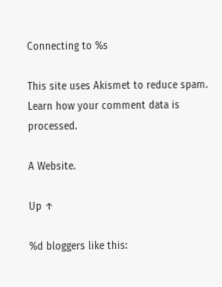Connecting to %s

This site uses Akismet to reduce spam. Learn how your comment data is processed.

A Website.

Up ↑

%d bloggers like this: